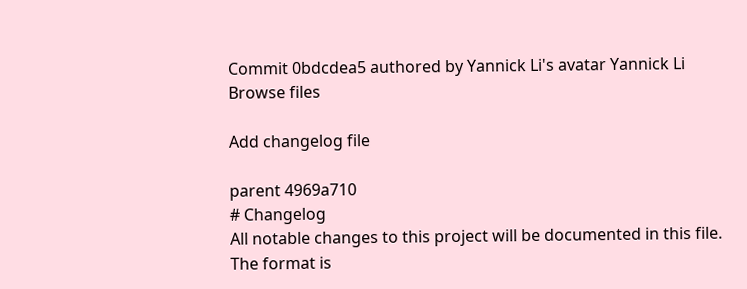Commit 0bdcdea5 authored by Yannick Li's avatar Yannick Li
Browse files

Add changelog file

parent 4969a710
# Changelog
All notable changes to this project will be documented in this file.
The format is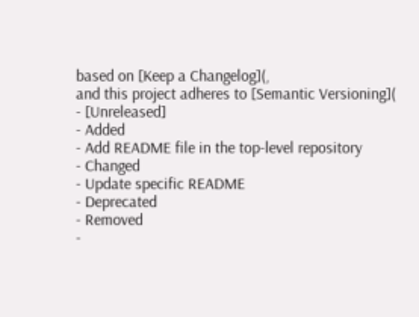based on [Keep a Changelog](,
and this project adheres to [Semantic Versioning](
- [Unreleased]
- Added
- Add README file in the top-level repository
- Changed
- Update specific README
- Deprecated
- Removed
-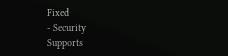Fixed
- Security
Supports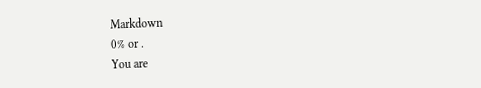Markdown
0% or .
You are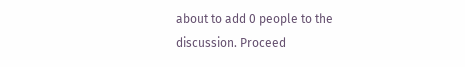about to add 0 people to the discussion. Proceed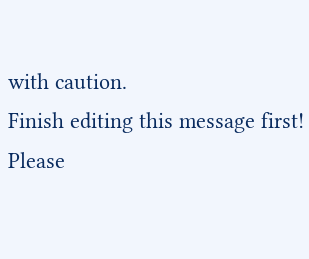with caution.
Finish editing this message first!
Please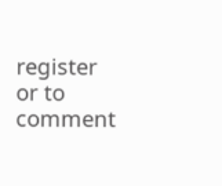register or to comment